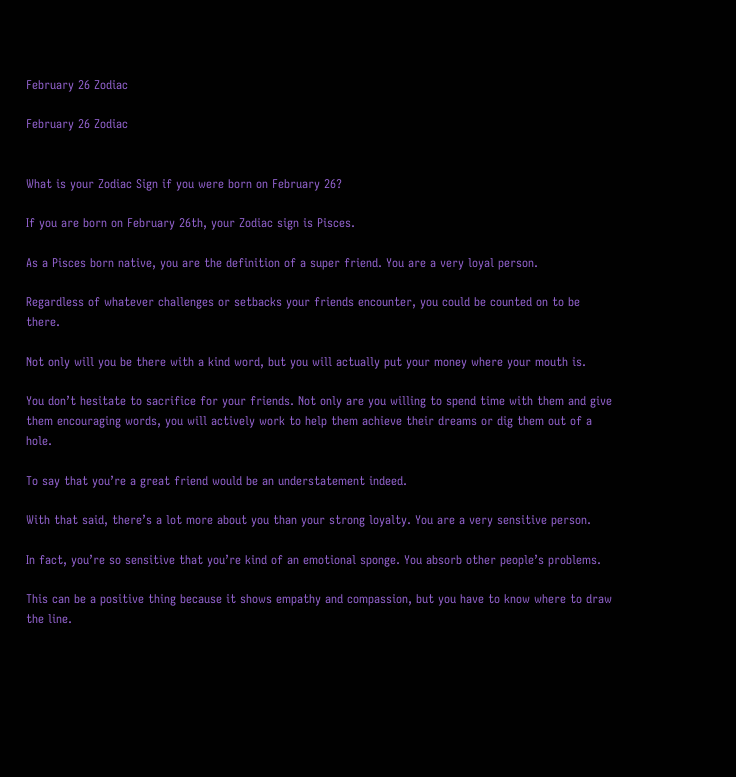February 26 Zodiac

February 26 Zodiac


What is your Zodiac Sign if you were born on February 26?

If you are born on February 26th, your Zodiac sign is Pisces.

As a Pisces born native, you are the definition of a super friend. You are a very loyal person.

Regardless of whatever challenges or setbacks your friends encounter, you could be counted on to be there.

Not only will you be there with a kind word, but you will actually put your money where your mouth is.

You don’t hesitate to sacrifice for your friends. Not only are you willing to spend time with them and give them encouraging words, you will actively work to help them achieve their dreams or dig them out of a hole.

To say that you’re a great friend would be an understatement indeed.

With that said, there’s a lot more about you than your strong loyalty. You are a very sensitive person.

In fact, you’re so sensitive that you’re kind of an emotional sponge. You absorb other people’s problems.

This can be a positive thing because it shows empathy and compassion, but you have to know where to draw the line.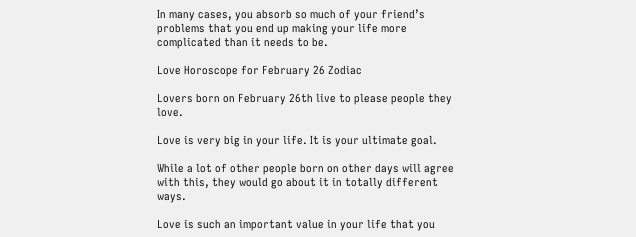In many cases, you absorb so much of your friend’s problems that you end up making your life more complicated than it needs to be.

Love Horoscope for February 26 Zodiac

Lovers born on February 26th live to please people they love.

Love is very big in your life. It is your ultimate goal.

While a lot of other people born on other days will agree with this, they would go about it in totally different ways.

Love is such an important value in your life that you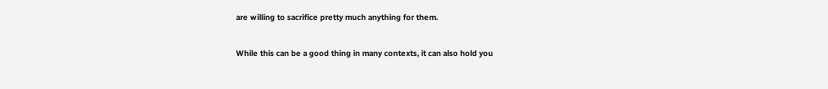are willing to sacrifice pretty much anything for them.

While this can be a good thing in many contexts, it can also hold you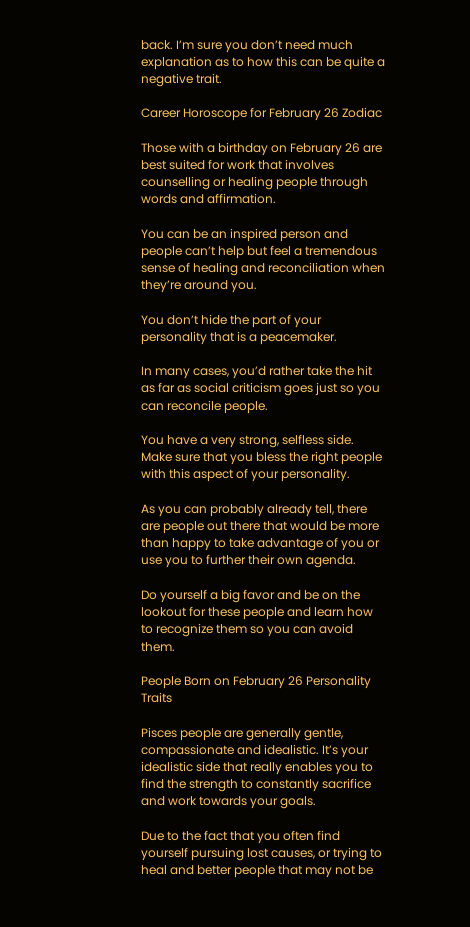back. I’m sure you don’t need much explanation as to how this can be quite a negative trait.

Career Horoscope for February 26 Zodiac

Those with a birthday on February 26 are best suited for work that involves counselling or healing people through words and affirmation.

You can be an inspired person and people can’t help but feel a tremendous sense of healing and reconciliation when they’re around you.

You don’t hide the part of your personality that is a peacemaker.

In many cases, you’d rather take the hit as far as social criticism goes just so you can reconcile people.

You have a very strong, selfless side. Make sure that you bless the right people with this aspect of your personality.

As you can probably already tell, there are people out there that would be more than happy to take advantage of you or use you to further their own agenda.

Do yourself a big favor and be on the lookout for these people and learn how to recognize them so you can avoid them.

People Born on February 26 Personality Traits

Pisces people are generally gentle, compassionate and idealistic. It’s your idealistic side that really enables you to find the strength to constantly sacrifice and work towards your goals.

Due to the fact that you often find yourself pursuing lost causes, or trying to heal and better people that may not be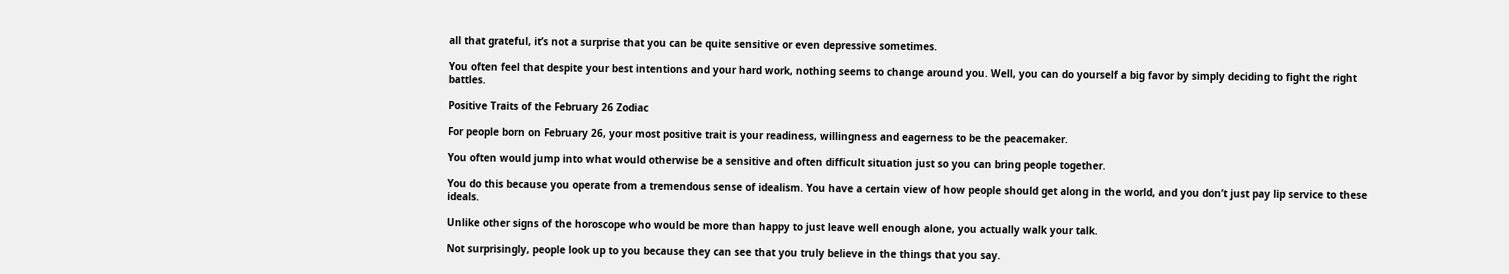all that grateful, it’s not a surprise that you can be quite sensitive or even depressive sometimes.

You often feel that despite your best intentions and your hard work, nothing seems to change around you. Well, you can do yourself a big favor by simply deciding to fight the right battles.

Positive Traits of the February 26 Zodiac

For people born on February 26, your most positive trait is your readiness, willingness and eagerness to be the peacemaker.

You often would jump into what would otherwise be a sensitive and often difficult situation just so you can bring people together.

You do this because you operate from a tremendous sense of idealism. You have a certain view of how people should get along in the world, and you don’t just pay lip service to these ideals.

Unlike other signs of the horoscope who would be more than happy to just leave well enough alone, you actually walk your talk.

Not surprisingly, people look up to you because they can see that you truly believe in the things that you say.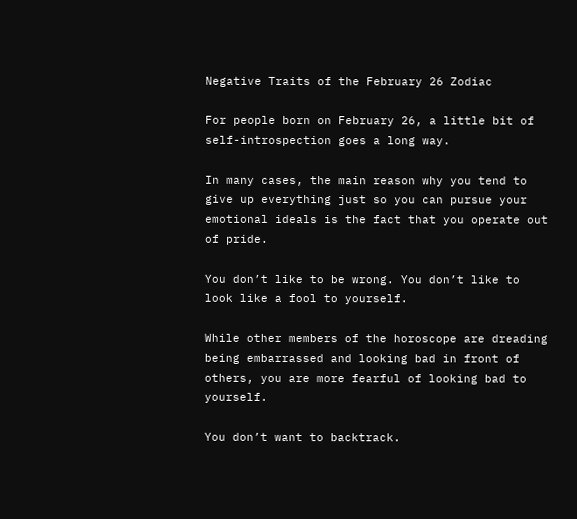Negative Traits of the February 26 Zodiac

For people born on February 26, a little bit of self-introspection goes a long way.

In many cases, the main reason why you tend to give up everything just so you can pursue your emotional ideals is the fact that you operate out of pride.

You don’t like to be wrong. You don’t like to look like a fool to yourself.

While other members of the horoscope are dreading being embarrassed and looking bad in front of others, you are more fearful of looking bad to yourself.

You don’t want to backtrack.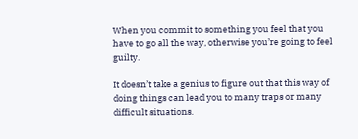When you commit to something you feel that you have to go all the way, otherwise you’re going to feel guilty.

It doesn’t take a genius to figure out that this way of doing things can lead you to many traps or many difficult situations.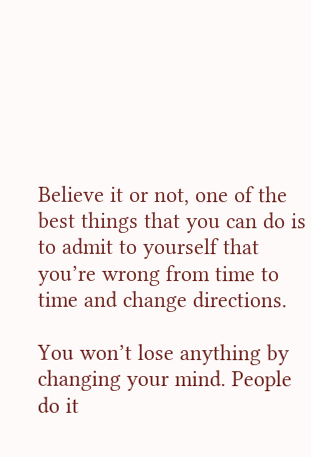Believe it or not, one of the best things that you can do is to admit to yourself that you’re wrong from time to time and change directions.

You won’t lose anything by changing your mind. People do it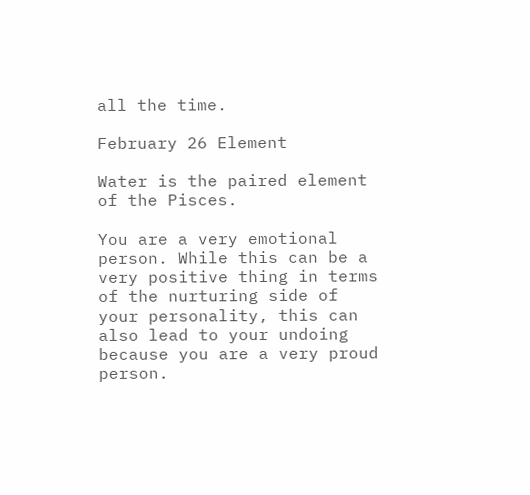all the time.

February 26 Element

Water is the paired element of the Pisces.

You are a very emotional person. While this can be a very positive thing in terms of the nurturing side of your personality, this can also lead to your undoing because you are a very proud person.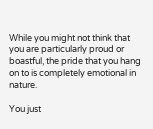While you might not think that you are particularly proud or boastful, the pride that you hang on to is completely emotional in nature.

You just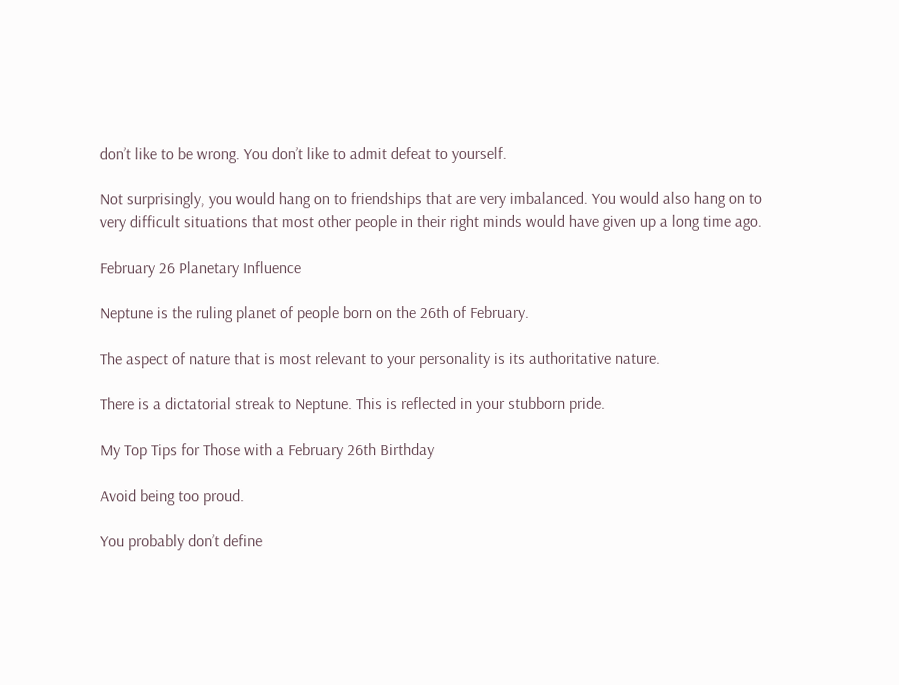don’t like to be wrong. You don’t like to admit defeat to yourself.

Not surprisingly, you would hang on to friendships that are very imbalanced. You would also hang on to very difficult situations that most other people in their right minds would have given up a long time ago.

February 26 Planetary Influence

Neptune is the ruling planet of people born on the 26th of February.

The aspect of nature that is most relevant to your personality is its authoritative nature.

There is a dictatorial streak to Neptune. This is reflected in your stubborn pride.

My Top Tips for Those with a February 26th Birthday

Avoid being too proud.

You probably don’t define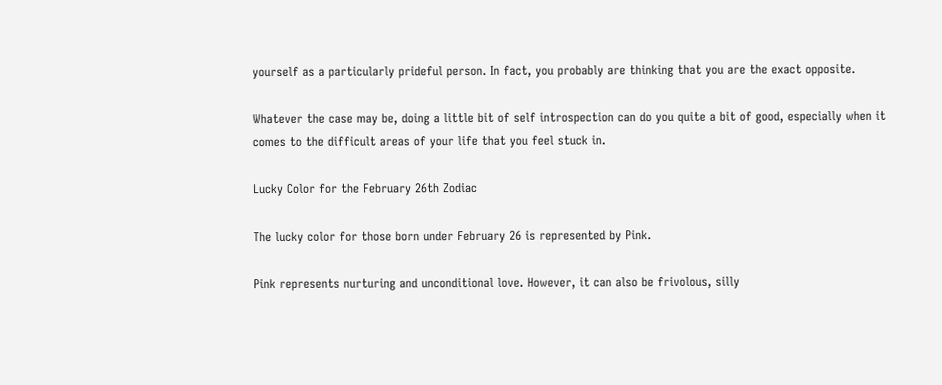yourself as a particularly prideful person. In fact, you probably are thinking that you are the exact opposite.

Whatever the case may be, doing a little bit of self introspection can do you quite a bit of good, especially when it comes to the difficult areas of your life that you feel stuck in.

Lucky Color for the February 26th Zodiac

The lucky color for those born under February 26 is represented by Pink.

Pink represents nurturing and unconditional love. However, it can also be frivolous, silly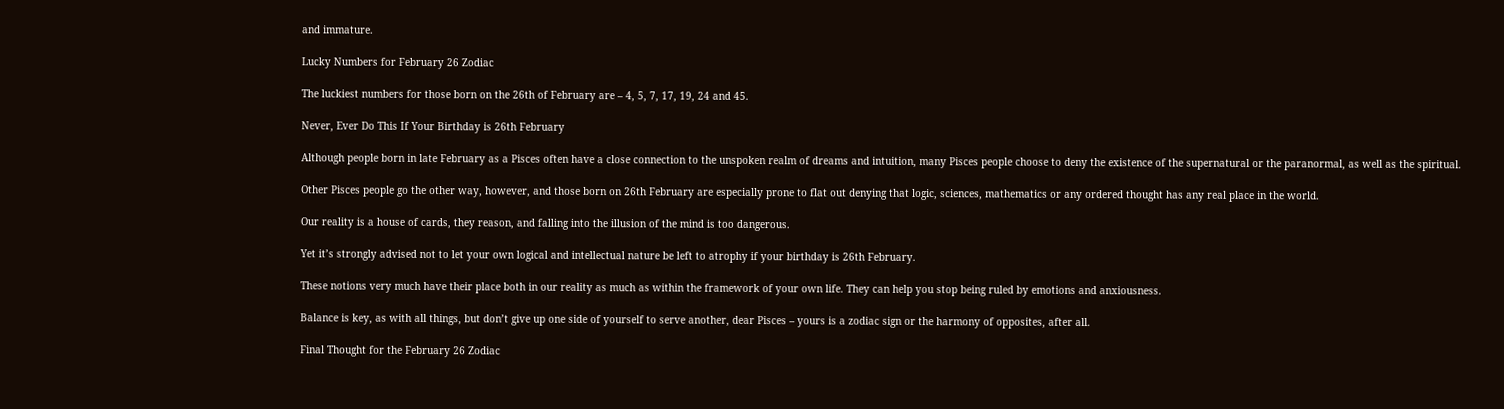and immature.

Lucky Numbers for February 26 Zodiac

The luckiest numbers for those born on the 26th of February are – 4, 5, 7, 17, 19, 24 and 45.

Never, Ever Do This If Your Birthday is 26th February

Although people born in late February as a Pisces often have a close connection to the unspoken realm of dreams and intuition, many Pisces people choose to deny the existence of the supernatural or the paranormal, as well as the spiritual.

Other Pisces people go the other way, however, and those born on 26th February are especially prone to flat out denying that logic, sciences, mathematics or any ordered thought has any real place in the world.

Our reality is a house of cards, they reason, and falling into the illusion of the mind is too dangerous.

Yet it’s strongly advised not to let your own logical and intellectual nature be left to atrophy if your birthday is 26th February.

These notions very much have their place both in our reality as much as within the framework of your own life. They can help you stop being ruled by emotions and anxiousness.

Balance is key, as with all things, but don’t give up one side of yourself to serve another, dear Pisces – yours is a zodiac sign or the harmony of opposites, after all.

Final Thought for the February 26 Zodiac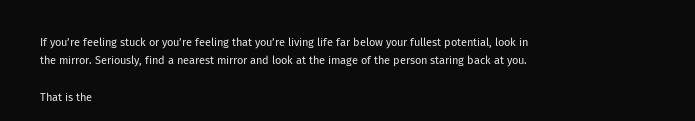If you’re feeling stuck or you’re feeling that you’re living life far below your fullest potential, look in the mirror. Seriously, find a nearest mirror and look at the image of the person staring back at you.

That is the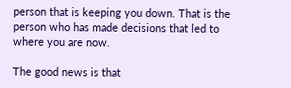person that is keeping you down. That is the person who has made decisions that led to where you are now.

The good news is that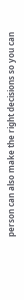person can also make the right decisions so you can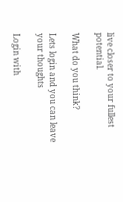live closer to your fullest potential.

What do you think?

Lets login and you can leave your thoughts

Login with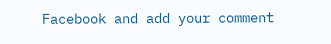Facebook and add your comment